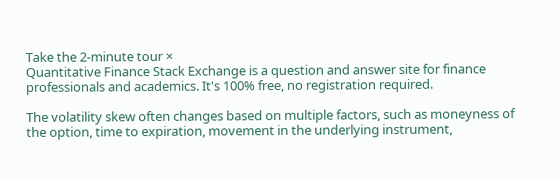Take the 2-minute tour ×
Quantitative Finance Stack Exchange is a question and answer site for finance professionals and academics. It's 100% free, no registration required.

The volatility skew often changes based on multiple factors, such as moneyness of the option, time to expiration, movement in the underlying instrument,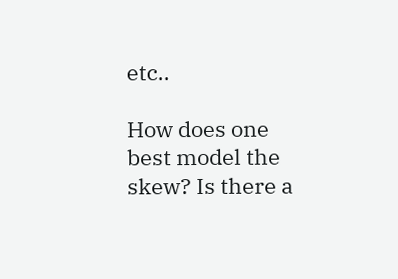etc..

How does one best model the skew? Is there a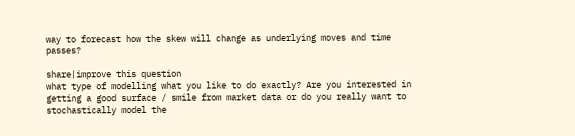way to forecast how the skew will change as underlying moves and time passes?

share|improve this question
what type of modelling what you like to do exactly? Are you interested in getting a good surface / smile from market data or do you really want to stochastically model the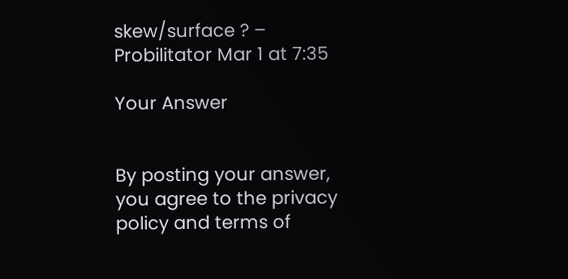skew/surface ? –  Probilitator Mar 1 at 7:35

Your Answer


By posting your answer, you agree to the privacy policy and terms of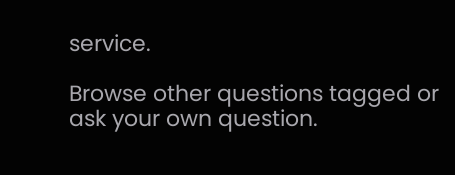service.

Browse other questions tagged or ask your own question.